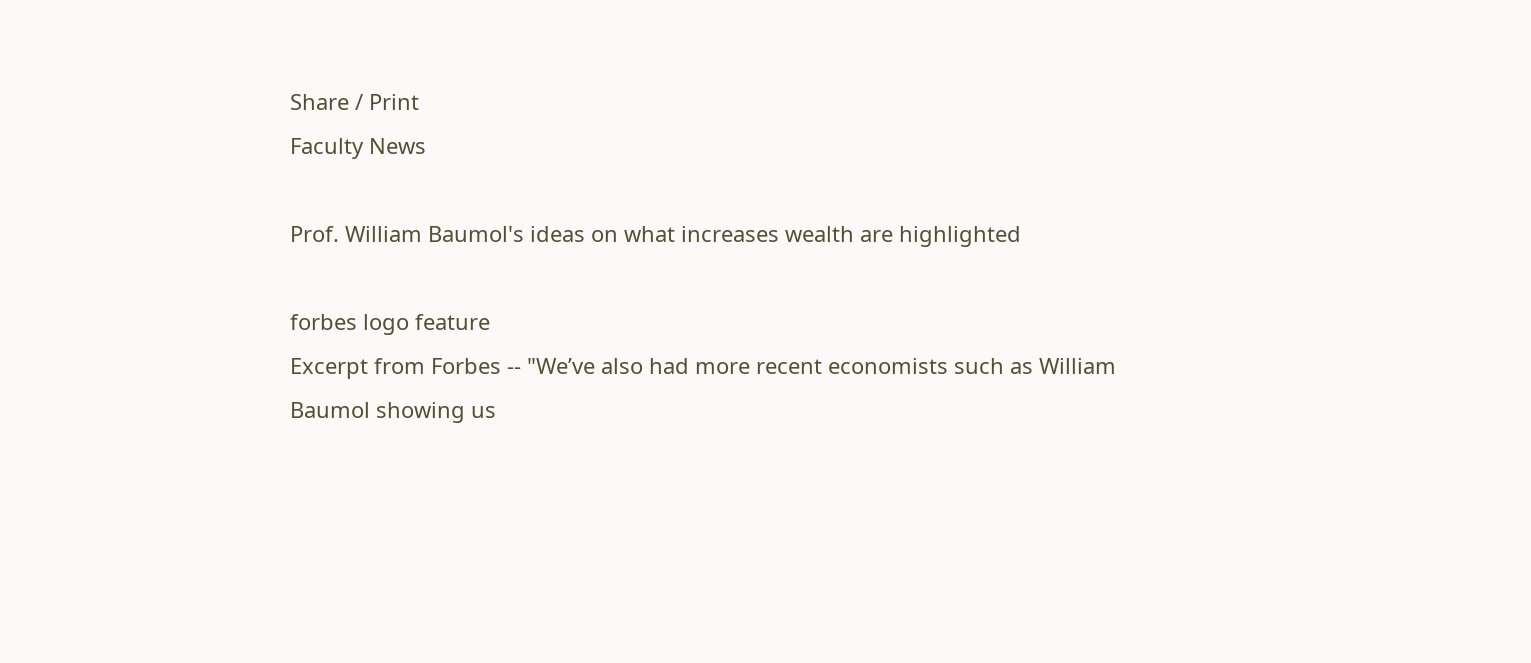Share / Print
Faculty News

Prof. William Baumol's ideas on what increases wealth are highlighted

forbes logo feature
Excerpt from Forbes -- "We’ve also had more recent economists such as William Baumol showing us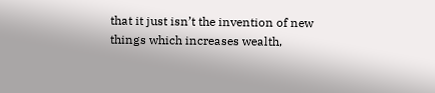that it just isn’t the invention of new things which increases wealth,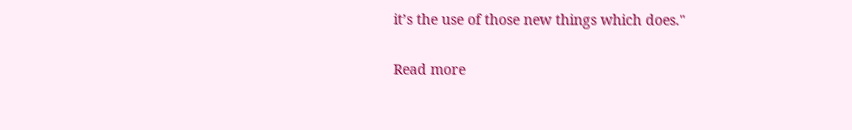it’s the use of those new things which does."

Read more